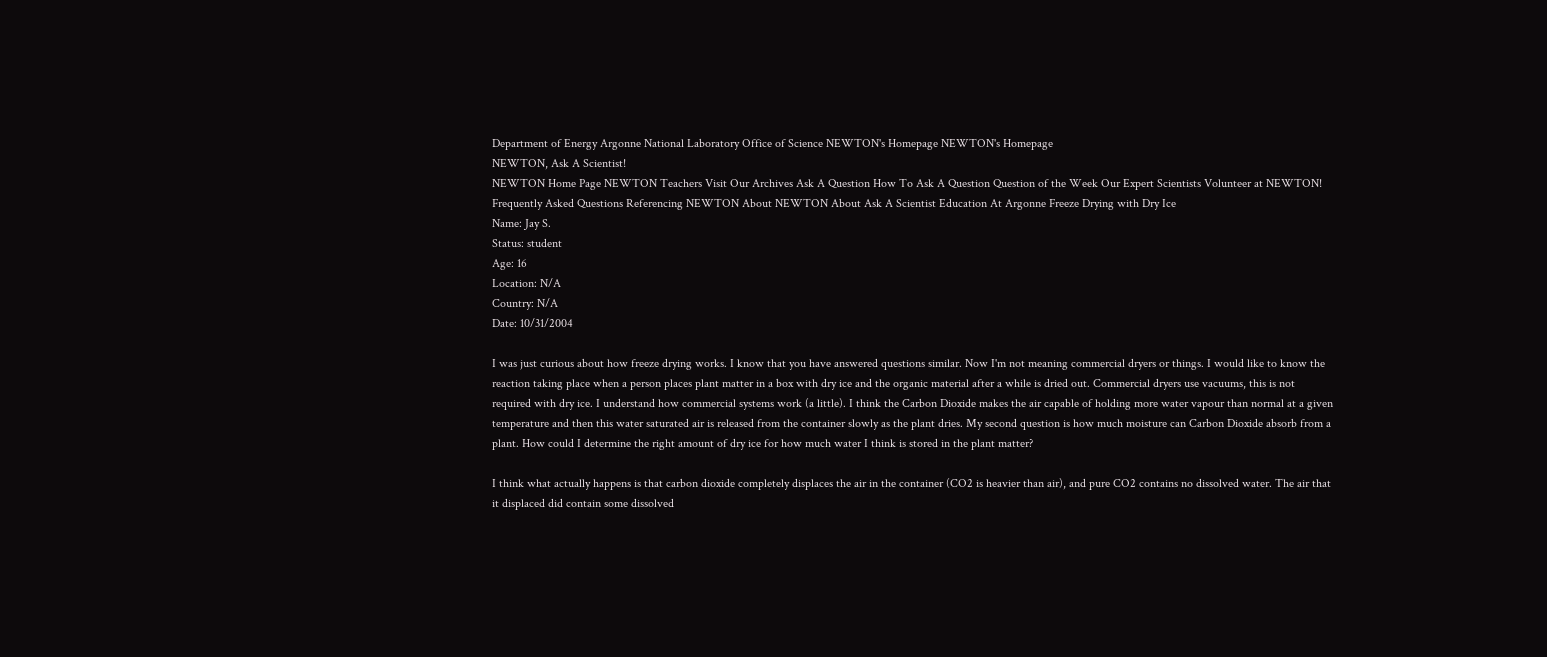Department of Energy Argonne National Laboratory Office of Science NEWTON's Homepage NEWTON's Homepage
NEWTON, Ask A Scientist!
NEWTON Home Page NEWTON Teachers Visit Our Archives Ask A Question How To Ask A Question Question of the Week Our Expert Scientists Volunteer at NEWTON! Frequently Asked Questions Referencing NEWTON About NEWTON About Ask A Scientist Education At Argonne Freeze Drying with Dry Ice
Name: Jay S.
Status: student
Age: 16
Location: N/A
Country: N/A
Date: 10/31/2004

I was just curious about how freeze drying works. I know that you have answered questions similar. Now I'm not meaning commercial dryers or things. I would like to know the reaction taking place when a person places plant matter in a box with dry ice and the organic material after a while is dried out. Commercial dryers use vacuums, this is not required with dry ice. I understand how commercial systems work (a little). I think the Carbon Dioxide makes the air capable of holding more water vapour than normal at a given temperature and then this water saturated air is released from the container slowly as the plant dries. My second question is how much moisture can Carbon Dioxide absorb from a plant. How could I determine the right amount of dry ice for how much water I think is stored in the plant matter?

I think what actually happens is that carbon dioxide completely displaces the air in the container (CO2 is heavier than air), and pure CO2 contains no dissolved water. The air that it displaced did contain some dissolved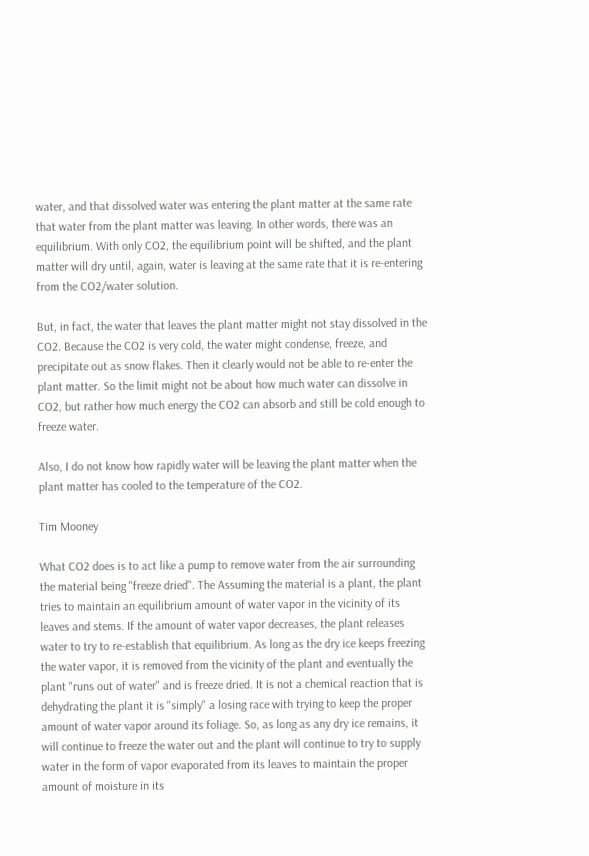water, and that dissolved water was entering the plant matter at the same rate that water from the plant matter was leaving. In other words, there was an equilibrium. With only CO2, the equilibrium point will be shifted, and the plant matter will dry until, again, water is leaving at the same rate that it is re-entering from the CO2/water solution.

But, in fact, the water that leaves the plant matter might not stay dissolved in the CO2. Because the CO2 is very cold, the water might condense, freeze, and precipitate out as snow flakes. Then it clearly would not be able to re-enter the plant matter. So the limit might not be about how much water can dissolve in CO2, but rather how much energy the CO2 can absorb and still be cold enough to freeze water.

Also, I do not know how rapidly water will be leaving the plant matter when the plant matter has cooled to the temperature of the CO2.

Tim Mooney

What CO2 does is to act like a pump to remove water from the air surrounding the material being "freeze dried". The Assuming the material is a plant, the plant tries to maintain an equilibrium amount of water vapor in the vicinity of its leaves and stems. If the amount of water vapor decreases, the plant releases water to try to re-establish that equilibrium. As long as the dry ice keeps freezing the water vapor, it is removed from the vicinity of the plant and eventually the plant "runs out of water" and is freeze dried. It is not a chemical reaction that is dehydrating the plant it is "simply" a losing race with trying to keep the proper amount of water vapor around its foliage. So, as long as any dry ice remains, it will continue to freeze the water out and the plant will continue to try to supply water in the form of vapor evaporated from its leaves to maintain the proper amount of moisture in its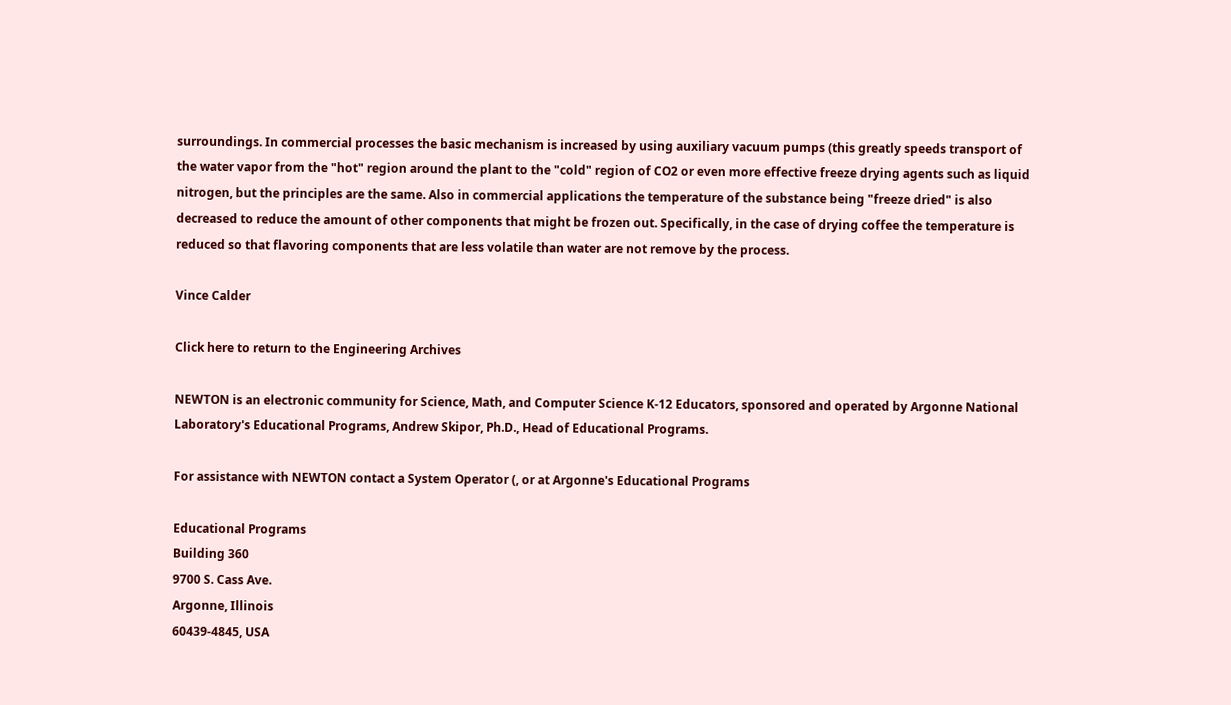surroundings. In commercial processes the basic mechanism is increased by using auxiliary vacuum pumps (this greatly speeds transport of the water vapor from the "hot" region around the plant to the "cold" region of CO2 or even more effective freeze drying agents such as liquid nitrogen, but the principles are the same. Also in commercial applications the temperature of the substance being "freeze dried" is also decreased to reduce the amount of other components that might be frozen out. Specifically, in the case of drying coffee the temperature is reduced so that flavoring components that are less volatile than water are not remove by the process.

Vince Calder

Click here to return to the Engineering Archives

NEWTON is an electronic community for Science, Math, and Computer Science K-12 Educators, sponsored and operated by Argonne National Laboratory's Educational Programs, Andrew Skipor, Ph.D., Head of Educational Programs.

For assistance with NEWTON contact a System Operator (, or at Argonne's Educational Programs

Educational Programs
Building 360
9700 S. Cass Ave.
Argonne, Illinois
60439-4845, USA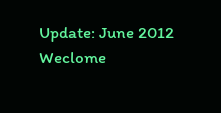Update: June 2012
Weclome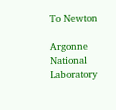To Newton

Argonne National Laboratory